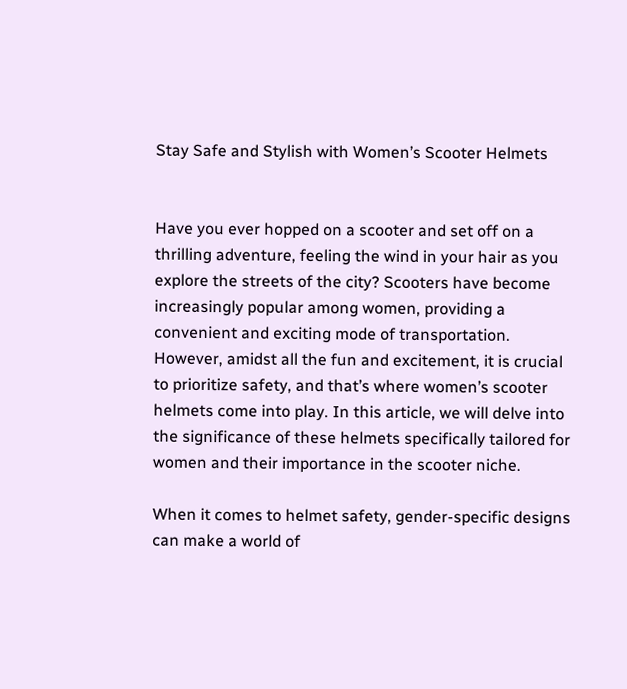Stay Safe and Stylish with Women’s Scooter Helmets


Have you ever hopped on a scooter and set off on a thrilling adventure, feeling the wind in your hair as you explore the streets of the city? Scooters have become increasingly popular among women, providing a convenient and exciting mode of transportation. However, amidst all the fun and excitement, it is crucial to prioritize safety, and that’s where women’s scooter helmets come into play. In this article, we will delve into the significance of these helmets specifically tailored for women and their importance in the scooter niche.

When it comes to helmet safety, gender-specific designs can make a world of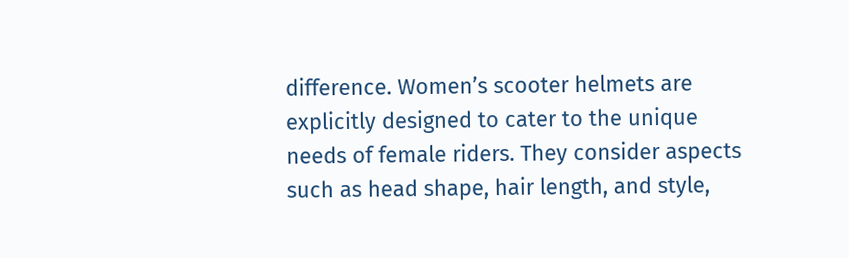difference. Women’s scooter helmets are explicitly designed to cater to the unique needs of female riders. They consider aspects such as head shape, hair length, and style,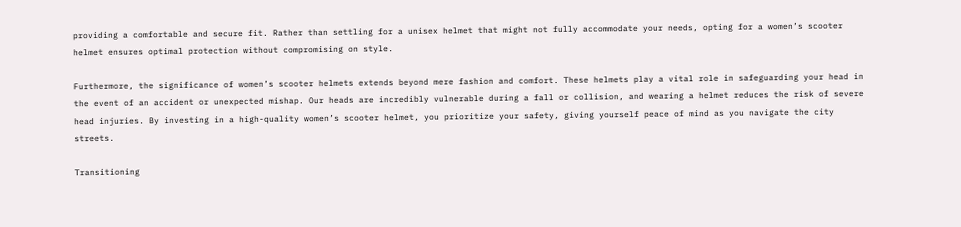providing a comfortable and secure fit. Rather than settling for a unisex helmet that might not fully accommodate your needs, opting for a women’s scooter helmet ensures optimal protection without compromising on style.

Furthermore, the significance of women’s scooter helmets extends beyond mere fashion and comfort. These helmets play a vital role in safeguarding your head in the event of an accident or unexpected mishap. Our heads are incredibly vulnerable during a fall or collision, and wearing a helmet reduces the risk of severe head injuries. By investing in a high-quality women’s scooter helmet, you prioritize your safety, giving yourself peace of mind as you navigate the city streets.

Transitioning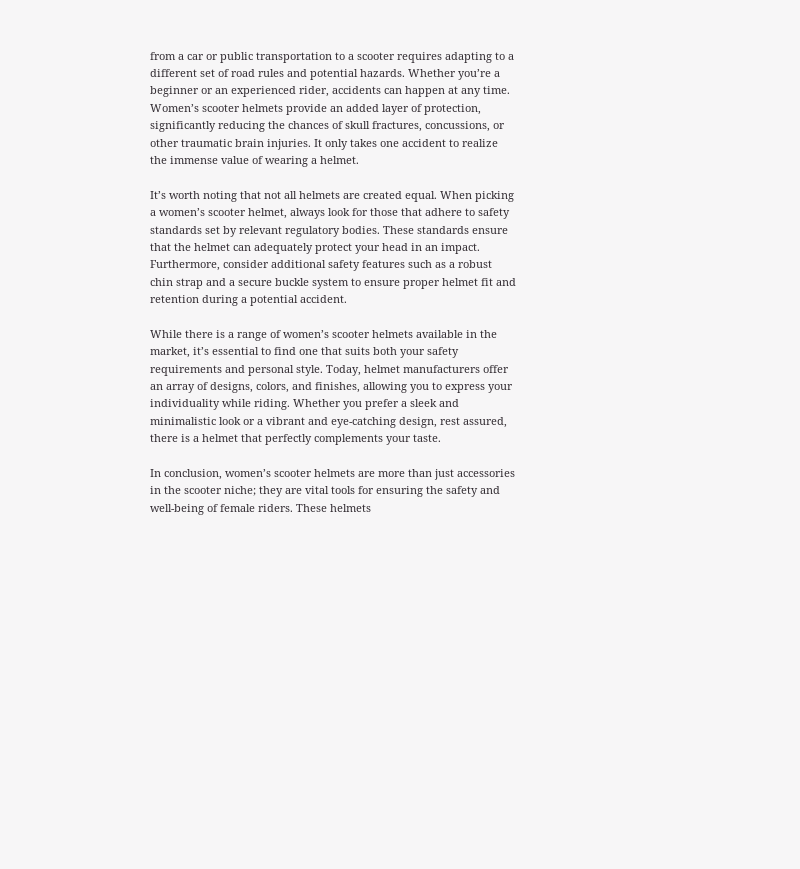from a car or public transportation to a scooter requires adapting to a different set of road rules and potential hazards. Whether you’re a beginner or an experienced rider, accidents can happen at any time. Women’s scooter helmets provide an added layer of protection, significantly reducing the chances of skull fractures, concussions, or other traumatic brain injuries. It only takes one accident to realize the immense value of wearing a helmet.

It’s worth noting that not all helmets are created equal. When picking a women’s scooter helmet, always look for those that adhere to safety standards set by relevant regulatory bodies. These standards ensure that the helmet can adequately protect your head in an impact. Furthermore, consider additional safety features such as a robust chin strap and a secure buckle system to ensure proper helmet fit and retention during a potential accident.

While there is a range of women’s scooter helmets available in the market, it’s essential to find one that suits both your safety requirements and personal style. Today, helmet manufacturers offer an array of designs, colors, and finishes, allowing you to express your individuality while riding. Whether you prefer a sleek and minimalistic look or a vibrant and eye-catching design, rest assured, there is a helmet that perfectly complements your taste.

In conclusion, women’s scooter helmets are more than just accessories in the scooter niche; they are vital tools for ensuring the safety and well-being of female riders. These helmets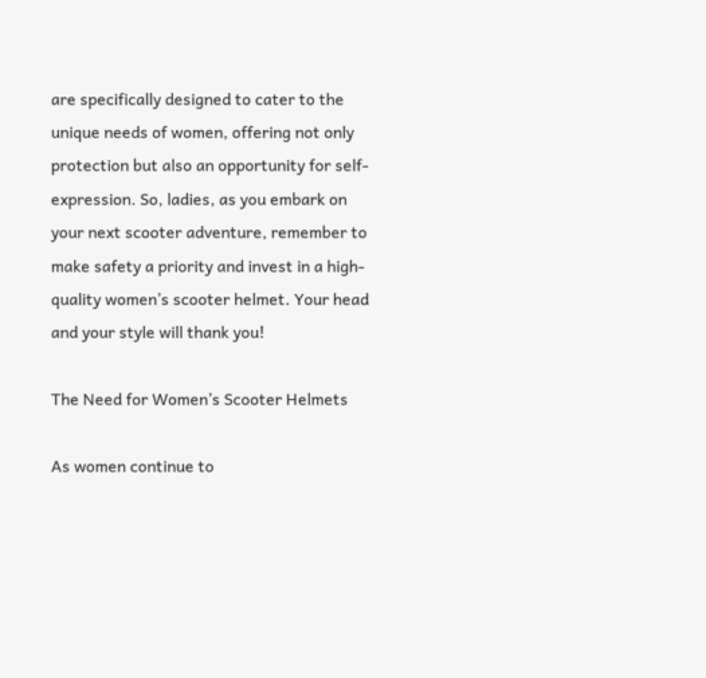are specifically designed to cater to the unique needs of women, offering not only protection but also an opportunity for self-expression. So, ladies, as you embark on your next scooter adventure, remember to make safety a priority and invest in a high-quality women’s scooter helmet. Your head and your style will thank you!

The Need for Women’s Scooter Helmets

As women continue to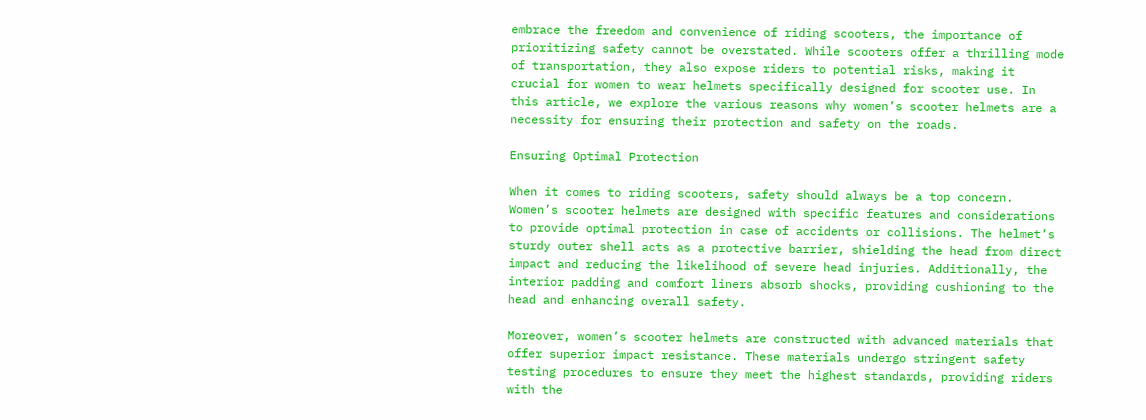embrace the freedom and convenience of riding scooters, the importance of prioritizing safety cannot be overstated. While scooters offer a thrilling mode of transportation, they also expose riders to potential risks, making it crucial for women to wear helmets specifically designed for scooter use. In this article, we explore the various reasons why women’s scooter helmets are a necessity for ensuring their protection and safety on the roads.

Ensuring Optimal Protection

When it comes to riding scooters, safety should always be a top concern. Women’s scooter helmets are designed with specific features and considerations to provide optimal protection in case of accidents or collisions. The helmet’s sturdy outer shell acts as a protective barrier, shielding the head from direct impact and reducing the likelihood of severe head injuries. Additionally, the interior padding and comfort liners absorb shocks, providing cushioning to the head and enhancing overall safety.

Moreover, women’s scooter helmets are constructed with advanced materials that offer superior impact resistance. These materials undergo stringent safety testing procedures to ensure they meet the highest standards, providing riders with the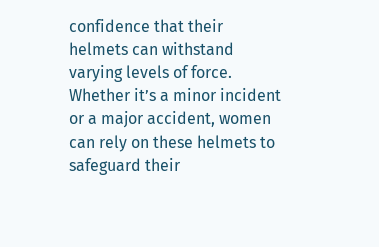confidence that their helmets can withstand varying levels of force. Whether it’s a minor incident or a major accident, women can rely on these helmets to safeguard their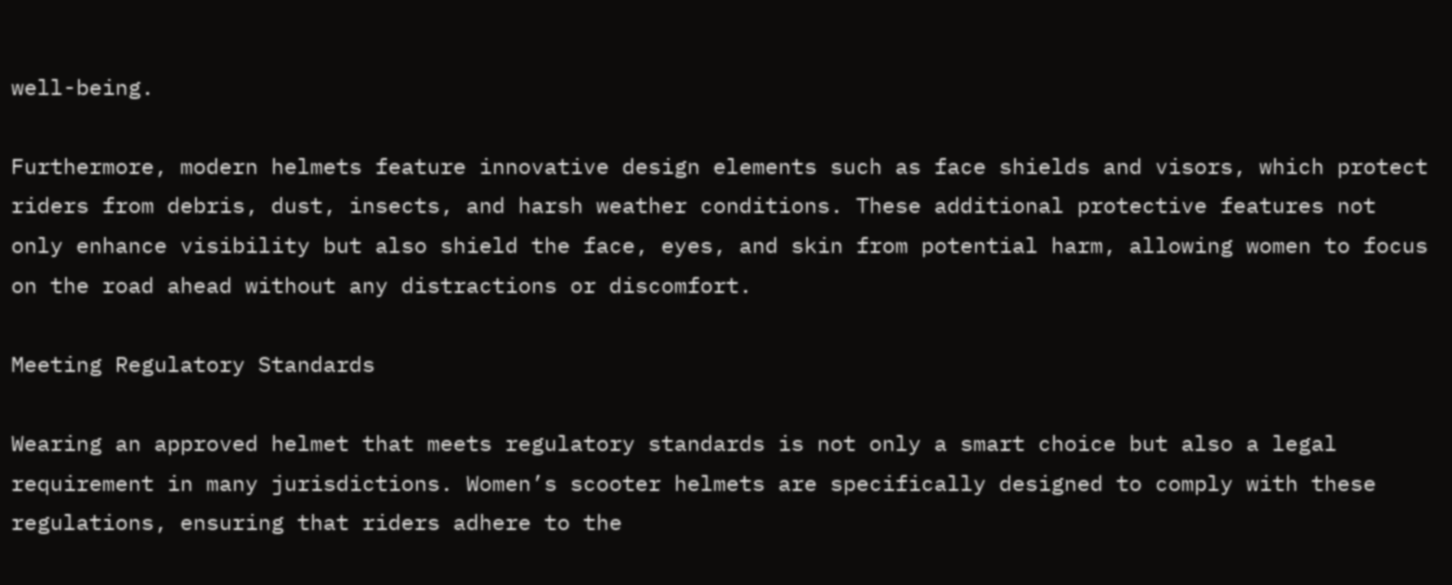well-being.

Furthermore, modern helmets feature innovative design elements such as face shields and visors, which protect riders from debris, dust, insects, and harsh weather conditions. These additional protective features not only enhance visibility but also shield the face, eyes, and skin from potential harm, allowing women to focus on the road ahead without any distractions or discomfort.

Meeting Regulatory Standards

Wearing an approved helmet that meets regulatory standards is not only a smart choice but also a legal requirement in many jurisdictions. Women’s scooter helmets are specifically designed to comply with these regulations, ensuring that riders adhere to the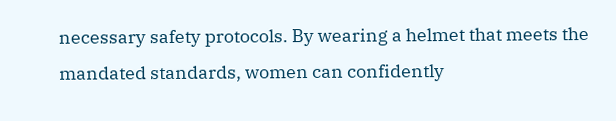necessary safety protocols. By wearing a helmet that meets the mandated standards, women can confidently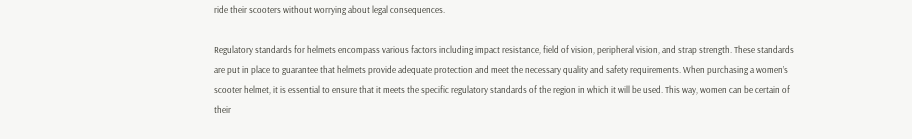ride their scooters without worrying about legal consequences.

Regulatory standards for helmets encompass various factors including impact resistance, field of vision, peripheral vision, and strap strength. These standards are put in place to guarantee that helmets provide adequate protection and meet the necessary quality and safety requirements. When purchasing a women’s scooter helmet, it is essential to ensure that it meets the specific regulatory standards of the region in which it will be used. This way, women can be certain of their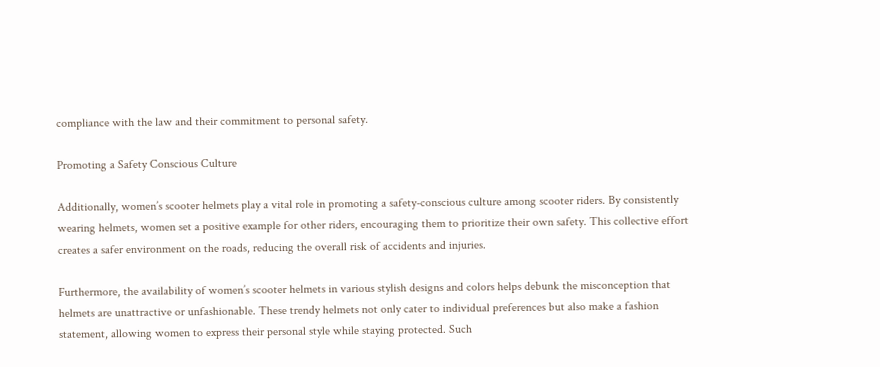compliance with the law and their commitment to personal safety.

Promoting a Safety Conscious Culture

Additionally, women’s scooter helmets play a vital role in promoting a safety-conscious culture among scooter riders. By consistently wearing helmets, women set a positive example for other riders, encouraging them to prioritize their own safety. This collective effort creates a safer environment on the roads, reducing the overall risk of accidents and injuries.

Furthermore, the availability of women’s scooter helmets in various stylish designs and colors helps debunk the misconception that helmets are unattractive or unfashionable. These trendy helmets not only cater to individual preferences but also make a fashion statement, allowing women to express their personal style while staying protected. Such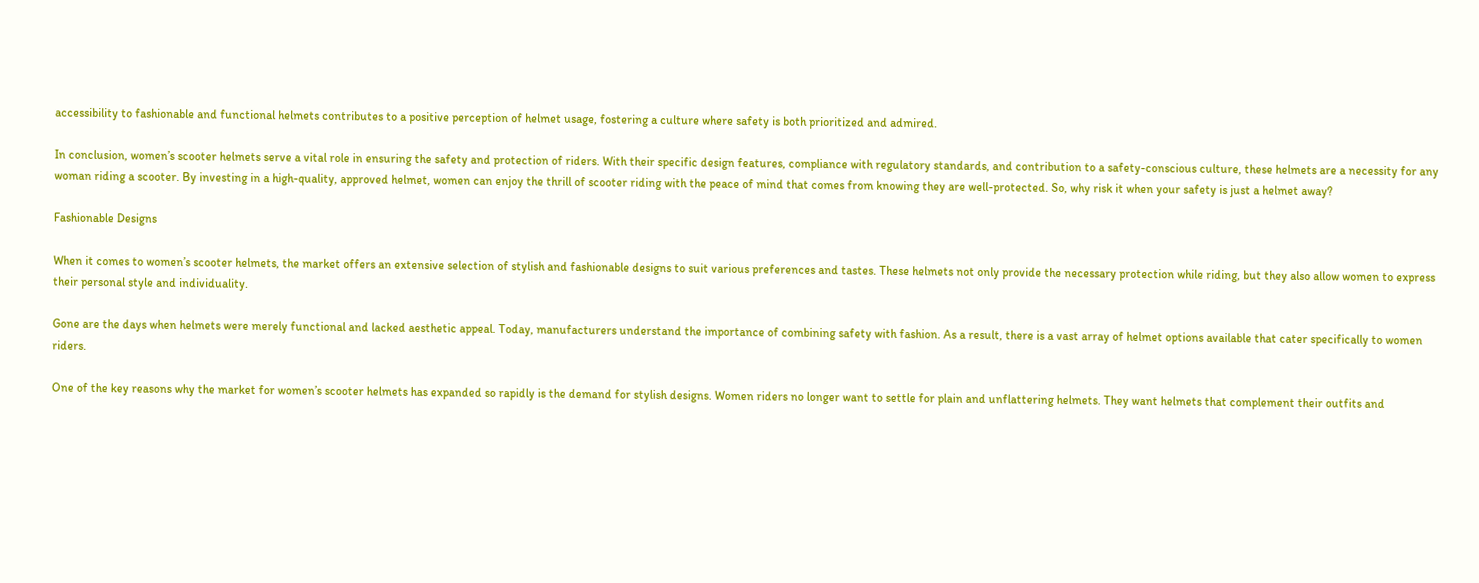accessibility to fashionable and functional helmets contributes to a positive perception of helmet usage, fostering a culture where safety is both prioritized and admired.

In conclusion, women’s scooter helmets serve a vital role in ensuring the safety and protection of riders. With their specific design features, compliance with regulatory standards, and contribution to a safety-conscious culture, these helmets are a necessity for any woman riding a scooter. By investing in a high-quality, approved helmet, women can enjoy the thrill of scooter riding with the peace of mind that comes from knowing they are well-protected. So, why risk it when your safety is just a helmet away?

Fashionable Designs

When it comes to women’s scooter helmets, the market offers an extensive selection of stylish and fashionable designs to suit various preferences and tastes. These helmets not only provide the necessary protection while riding, but they also allow women to express their personal style and individuality.

Gone are the days when helmets were merely functional and lacked aesthetic appeal. Today, manufacturers understand the importance of combining safety with fashion. As a result, there is a vast array of helmet options available that cater specifically to women riders.

One of the key reasons why the market for women’s scooter helmets has expanded so rapidly is the demand for stylish designs. Women riders no longer want to settle for plain and unflattering helmets. They want helmets that complement their outfits and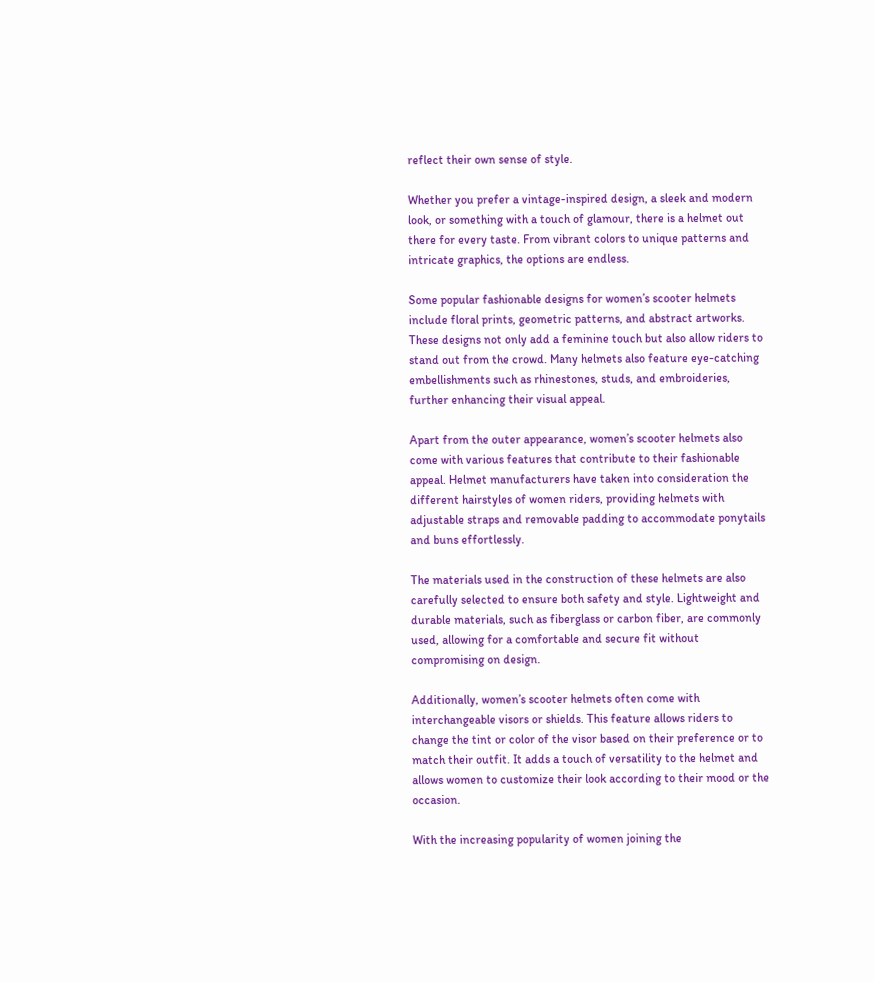reflect their own sense of style.

Whether you prefer a vintage-inspired design, a sleek and modern look, or something with a touch of glamour, there is a helmet out there for every taste. From vibrant colors to unique patterns and intricate graphics, the options are endless.

Some popular fashionable designs for women’s scooter helmets include floral prints, geometric patterns, and abstract artworks. These designs not only add a feminine touch but also allow riders to stand out from the crowd. Many helmets also feature eye-catching embellishments such as rhinestones, studs, and embroideries, further enhancing their visual appeal.

Apart from the outer appearance, women’s scooter helmets also come with various features that contribute to their fashionable appeal. Helmet manufacturers have taken into consideration the different hairstyles of women riders, providing helmets with adjustable straps and removable padding to accommodate ponytails and buns effortlessly.

The materials used in the construction of these helmets are also carefully selected to ensure both safety and style. Lightweight and durable materials, such as fiberglass or carbon fiber, are commonly used, allowing for a comfortable and secure fit without compromising on design.

Additionally, women’s scooter helmets often come with interchangeable visors or shields. This feature allows riders to change the tint or color of the visor based on their preference or to match their outfit. It adds a touch of versatility to the helmet and allows women to customize their look according to their mood or the occasion.

With the increasing popularity of women joining the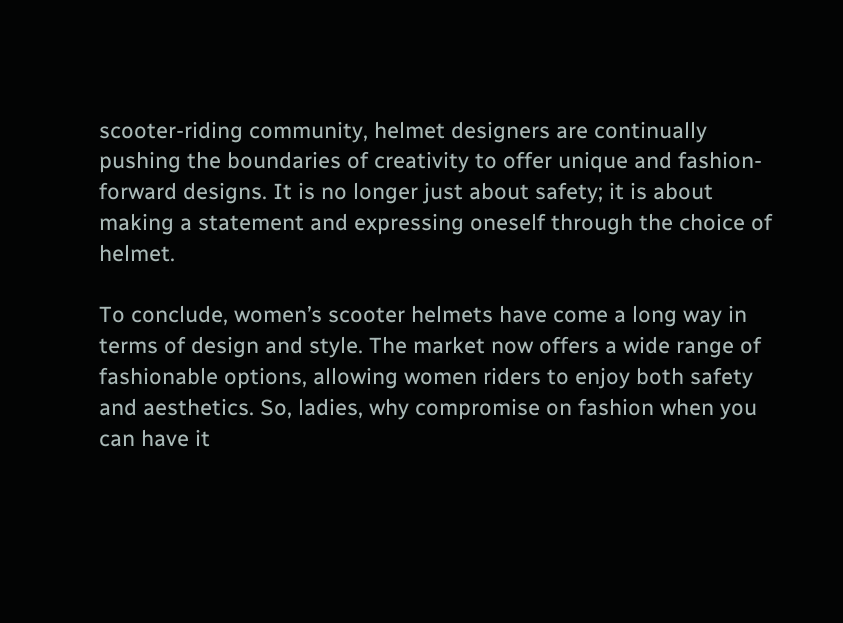scooter-riding community, helmet designers are continually pushing the boundaries of creativity to offer unique and fashion-forward designs. It is no longer just about safety; it is about making a statement and expressing oneself through the choice of helmet.

To conclude, women’s scooter helmets have come a long way in terms of design and style. The market now offers a wide range of fashionable options, allowing women riders to enjoy both safety and aesthetics. So, ladies, why compromise on fashion when you can have it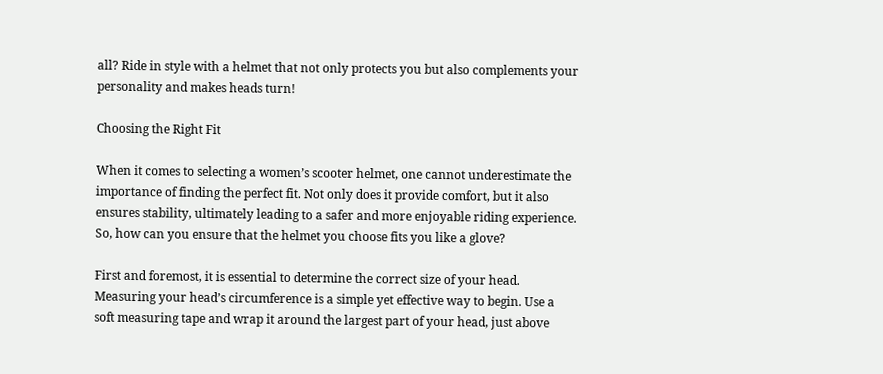all? Ride in style with a helmet that not only protects you but also complements your personality and makes heads turn!

Choosing the Right Fit

When it comes to selecting a women’s scooter helmet, one cannot underestimate the importance of finding the perfect fit. Not only does it provide comfort, but it also ensures stability, ultimately leading to a safer and more enjoyable riding experience. So, how can you ensure that the helmet you choose fits you like a glove?

First and foremost, it is essential to determine the correct size of your head. Measuring your head’s circumference is a simple yet effective way to begin. Use a soft measuring tape and wrap it around the largest part of your head, just above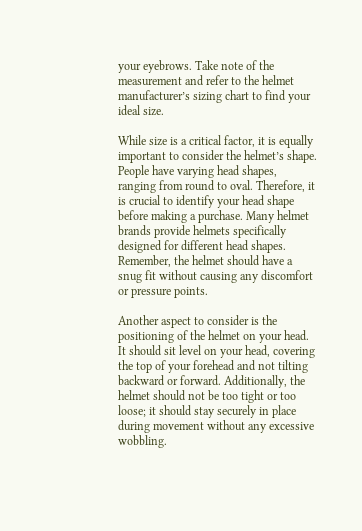your eyebrows. Take note of the measurement and refer to the helmet manufacturer’s sizing chart to find your ideal size.

While size is a critical factor, it is equally important to consider the helmet’s shape. People have varying head shapes, ranging from round to oval. Therefore, it is crucial to identify your head shape before making a purchase. Many helmet brands provide helmets specifically designed for different head shapes. Remember, the helmet should have a snug fit without causing any discomfort or pressure points.

Another aspect to consider is the positioning of the helmet on your head. It should sit level on your head, covering the top of your forehead and not tilting backward or forward. Additionally, the helmet should not be too tight or too loose; it should stay securely in place during movement without any excessive wobbling.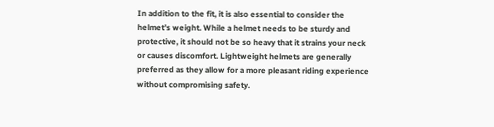In addition to the fit, it is also essential to consider the helmet’s weight. While a helmet needs to be sturdy and protective, it should not be so heavy that it strains your neck or causes discomfort. Lightweight helmets are generally preferred as they allow for a more pleasant riding experience without compromising safety.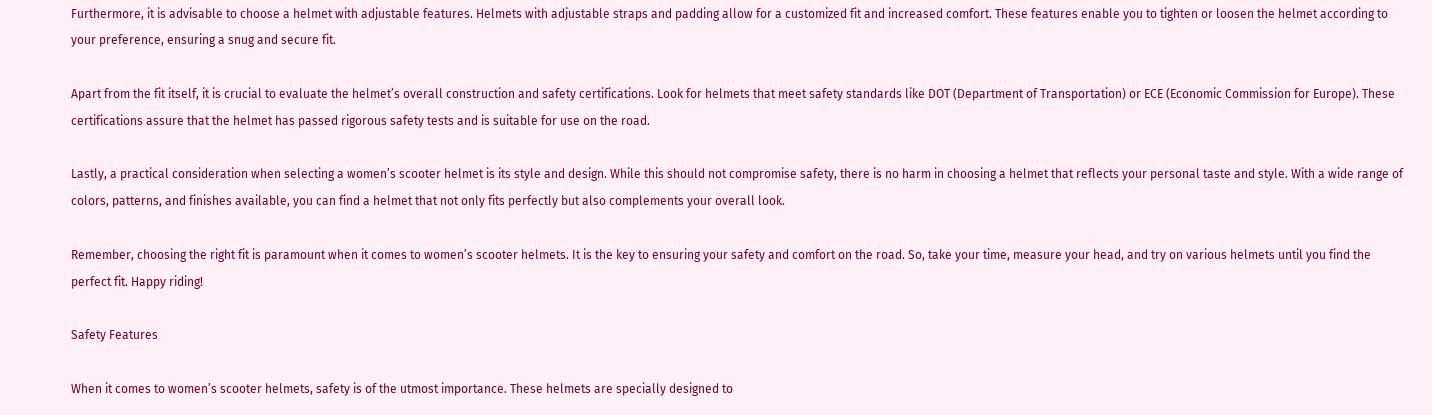Furthermore, it is advisable to choose a helmet with adjustable features. Helmets with adjustable straps and padding allow for a customized fit and increased comfort. These features enable you to tighten or loosen the helmet according to your preference, ensuring a snug and secure fit.

Apart from the fit itself, it is crucial to evaluate the helmet’s overall construction and safety certifications. Look for helmets that meet safety standards like DOT (Department of Transportation) or ECE (Economic Commission for Europe). These certifications assure that the helmet has passed rigorous safety tests and is suitable for use on the road.

Lastly, a practical consideration when selecting a women’s scooter helmet is its style and design. While this should not compromise safety, there is no harm in choosing a helmet that reflects your personal taste and style. With a wide range of colors, patterns, and finishes available, you can find a helmet that not only fits perfectly but also complements your overall look.

Remember, choosing the right fit is paramount when it comes to women’s scooter helmets. It is the key to ensuring your safety and comfort on the road. So, take your time, measure your head, and try on various helmets until you find the perfect fit. Happy riding!

Safety Features

When it comes to women’s scooter helmets, safety is of the utmost importance. These helmets are specially designed to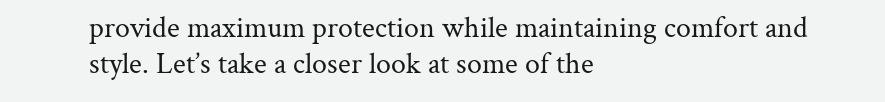provide maximum protection while maintaining comfort and style. Let’s take a closer look at some of the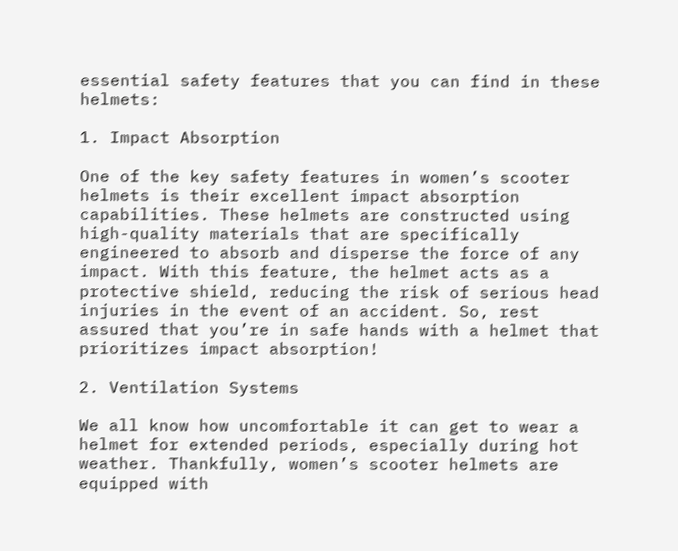essential safety features that you can find in these helmets:

1. Impact Absorption

One of the key safety features in women’s scooter helmets is their excellent impact absorption capabilities. These helmets are constructed using high-quality materials that are specifically engineered to absorb and disperse the force of any impact. With this feature, the helmet acts as a protective shield, reducing the risk of serious head injuries in the event of an accident. So, rest assured that you’re in safe hands with a helmet that prioritizes impact absorption!

2. Ventilation Systems

We all know how uncomfortable it can get to wear a helmet for extended periods, especially during hot weather. Thankfully, women’s scooter helmets are equipped with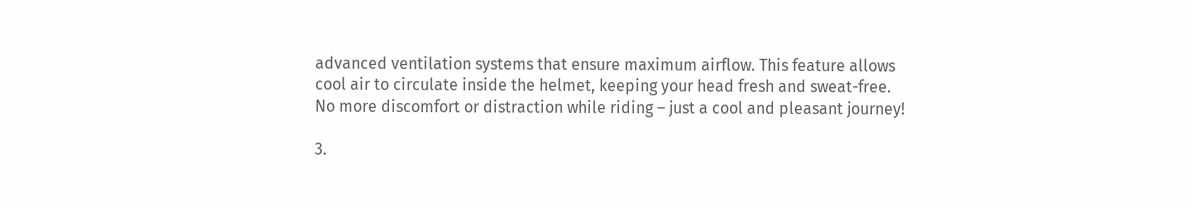advanced ventilation systems that ensure maximum airflow. This feature allows cool air to circulate inside the helmet, keeping your head fresh and sweat-free. No more discomfort or distraction while riding – just a cool and pleasant journey!

3.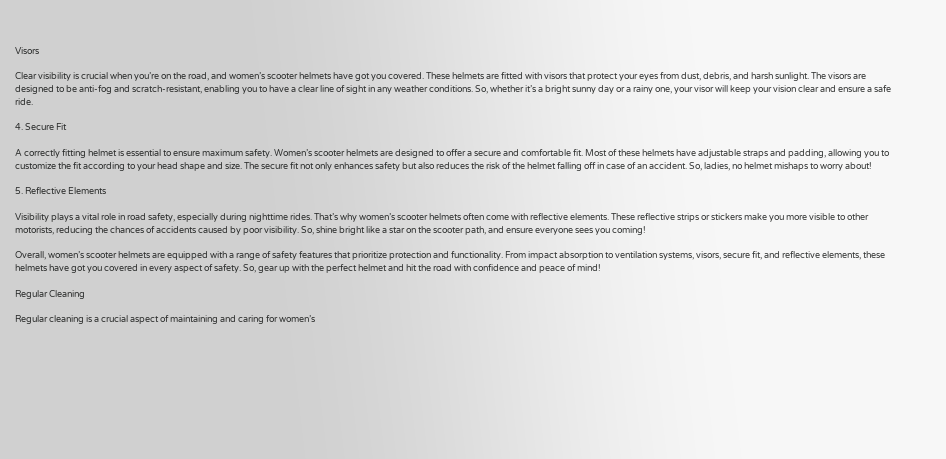Visors

Clear visibility is crucial when you’re on the road, and women’s scooter helmets have got you covered. These helmets are fitted with visors that protect your eyes from dust, debris, and harsh sunlight. The visors are designed to be anti-fog and scratch-resistant, enabling you to have a clear line of sight in any weather conditions. So, whether it’s a bright sunny day or a rainy one, your visor will keep your vision clear and ensure a safe ride.

4. Secure Fit

A correctly fitting helmet is essential to ensure maximum safety. Women’s scooter helmets are designed to offer a secure and comfortable fit. Most of these helmets have adjustable straps and padding, allowing you to customize the fit according to your head shape and size. The secure fit not only enhances safety but also reduces the risk of the helmet falling off in case of an accident. So, ladies, no helmet mishaps to worry about!

5. Reflective Elements

Visibility plays a vital role in road safety, especially during nighttime rides. That’s why women’s scooter helmets often come with reflective elements. These reflective strips or stickers make you more visible to other motorists, reducing the chances of accidents caused by poor visibility. So, shine bright like a star on the scooter path, and ensure everyone sees you coming!

Overall, women’s scooter helmets are equipped with a range of safety features that prioritize protection and functionality. From impact absorption to ventilation systems, visors, secure fit, and reflective elements, these helmets have got you covered in every aspect of safety. So, gear up with the perfect helmet and hit the road with confidence and peace of mind!

Regular Cleaning

Regular cleaning is a crucial aspect of maintaining and caring for women’s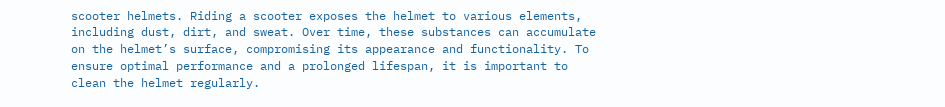scooter helmets. Riding a scooter exposes the helmet to various elements, including dust, dirt, and sweat. Over time, these substances can accumulate on the helmet’s surface, compromising its appearance and functionality. To ensure optimal performance and a prolonged lifespan, it is important to clean the helmet regularly.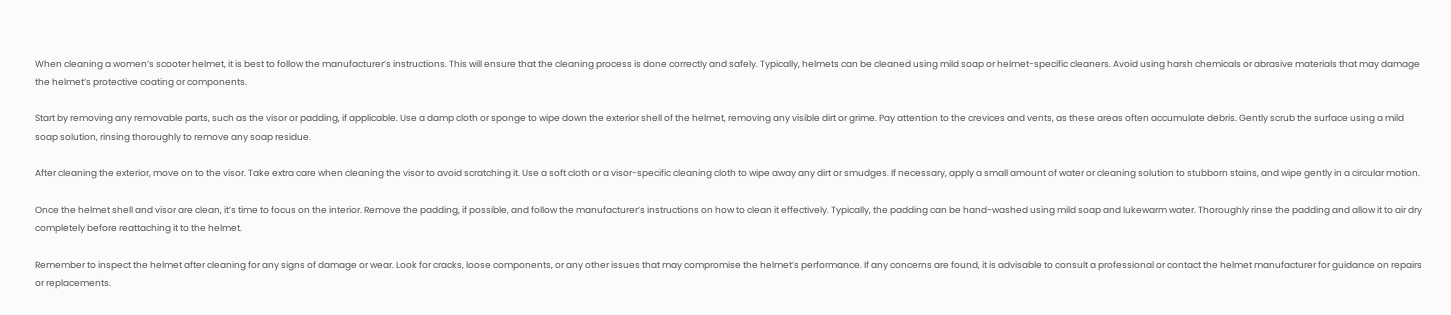When cleaning a women’s scooter helmet, it is best to follow the manufacturer’s instructions. This will ensure that the cleaning process is done correctly and safely. Typically, helmets can be cleaned using mild soap or helmet-specific cleaners. Avoid using harsh chemicals or abrasive materials that may damage the helmet’s protective coating or components.

Start by removing any removable parts, such as the visor or padding, if applicable. Use a damp cloth or sponge to wipe down the exterior shell of the helmet, removing any visible dirt or grime. Pay attention to the crevices and vents, as these areas often accumulate debris. Gently scrub the surface using a mild soap solution, rinsing thoroughly to remove any soap residue.

After cleaning the exterior, move on to the visor. Take extra care when cleaning the visor to avoid scratching it. Use a soft cloth or a visor-specific cleaning cloth to wipe away any dirt or smudges. If necessary, apply a small amount of water or cleaning solution to stubborn stains, and wipe gently in a circular motion.

Once the helmet shell and visor are clean, it’s time to focus on the interior. Remove the padding, if possible, and follow the manufacturer’s instructions on how to clean it effectively. Typically, the padding can be hand-washed using mild soap and lukewarm water. Thoroughly rinse the padding and allow it to air dry completely before reattaching it to the helmet.

Remember to inspect the helmet after cleaning for any signs of damage or wear. Look for cracks, loose components, or any other issues that may compromise the helmet’s performance. If any concerns are found, it is advisable to consult a professional or contact the helmet manufacturer for guidance on repairs or replacements.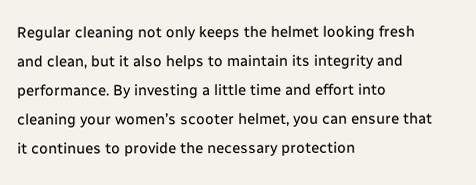Regular cleaning not only keeps the helmet looking fresh and clean, but it also helps to maintain its integrity and performance. By investing a little time and effort into cleaning your women’s scooter helmet, you can ensure that it continues to provide the necessary protection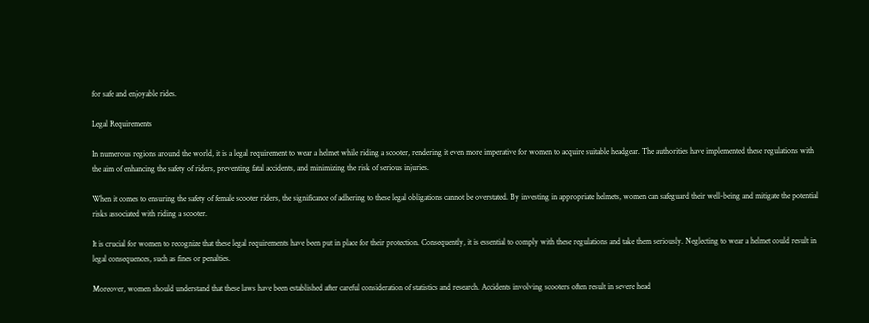for safe and enjoyable rides.

Legal Requirements

In numerous regions around the world, it is a legal requirement to wear a helmet while riding a scooter, rendering it even more imperative for women to acquire suitable headgear. The authorities have implemented these regulations with the aim of enhancing the safety of riders, preventing fatal accidents, and minimizing the risk of serious injuries.

When it comes to ensuring the safety of female scooter riders, the significance of adhering to these legal obligations cannot be overstated. By investing in appropriate helmets, women can safeguard their well-being and mitigate the potential risks associated with riding a scooter.

It is crucial for women to recognize that these legal requirements have been put in place for their protection. Consequently, it is essential to comply with these regulations and take them seriously. Neglecting to wear a helmet could result in legal consequences, such as fines or penalties.

Moreover, women should understand that these laws have been established after careful consideration of statistics and research. Accidents involving scooters often result in severe head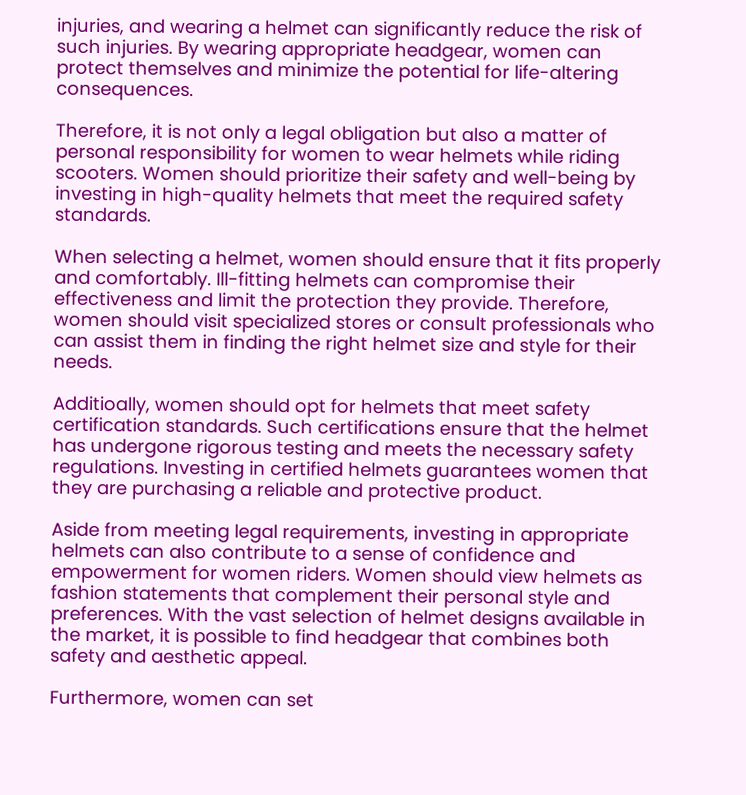injuries, and wearing a helmet can significantly reduce the risk of such injuries. By wearing appropriate headgear, women can protect themselves and minimize the potential for life-altering consequences.

Therefore, it is not only a legal obligation but also a matter of personal responsibility for women to wear helmets while riding scooters. Women should prioritize their safety and well-being by investing in high-quality helmets that meet the required safety standards.

When selecting a helmet, women should ensure that it fits properly and comfortably. Ill-fitting helmets can compromise their effectiveness and limit the protection they provide. Therefore, women should visit specialized stores or consult professionals who can assist them in finding the right helmet size and style for their needs.

Additioally, women should opt for helmets that meet safety certification standards. Such certifications ensure that the helmet has undergone rigorous testing and meets the necessary safety regulations. Investing in certified helmets guarantees women that they are purchasing a reliable and protective product.

Aside from meeting legal requirements, investing in appropriate helmets can also contribute to a sense of confidence and empowerment for women riders. Women should view helmets as fashion statements that complement their personal style and preferences. With the vast selection of helmet designs available in the market, it is possible to find headgear that combines both safety and aesthetic appeal.

Furthermore, women can set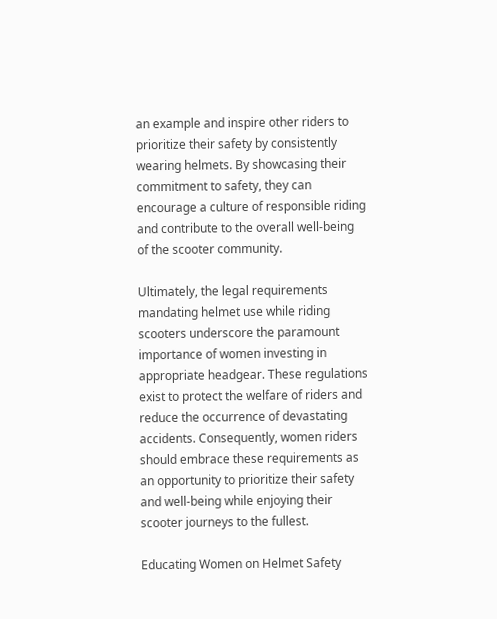an example and inspire other riders to prioritize their safety by consistently wearing helmets. By showcasing their commitment to safety, they can encourage a culture of responsible riding and contribute to the overall well-being of the scooter community.

Ultimately, the legal requirements mandating helmet use while riding scooters underscore the paramount importance of women investing in appropriate headgear. These regulations exist to protect the welfare of riders and reduce the occurrence of devastating accidents. Consequently, women riders should embrace these requirements as an opportunity to prioritize their safety and well-being while enjoying their scooter journeys to the fullest.

Educating Women on Helmet Safety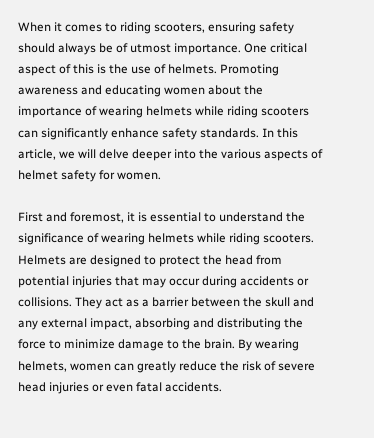When it comes to riding scooters, ensuring safety should always be of utmost importance. One critical aspect of this is the use of helmets. Promoting awareness and educating women about the importance of wearing helmets while riding scooters can significantly enhance safety standards. In this article, we will delve deeper into the various aspects of helmet safety for women.

First and foremost, it is essential to understand the significance of wearing helmets while riding scooters. Helmets are designed to protect the head from potential injuries that may occur during accidents or collisions. They act as a barrier between the skull and any external impact, absorbing and distributing the force to minimize damage to the brain. By wearing helmets, women can greatly reduce the risk of severe head injuries or even fatal accidents.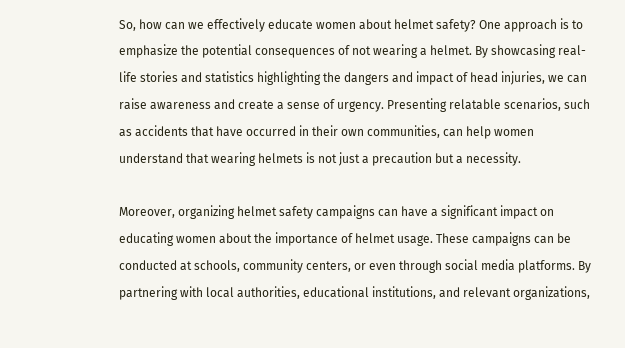So, how can we effectively educate women about helmet safety? One approach is to emphasize the potential consequences of not wearing a helmet. By showcasing real-life stories and statistics highlighting the dangers and impact of head injuries, we can raise awareness and create a sense of urgency. Presenting relatable scenarios, such as accidents that have occurred in their own communities, can help women understand that wearing helmets is not just a precaution but a necessity.

Moreover, organizing helmet safety campaigns can have a significant impact on educating women about the importance of helmet usage. These campaigns can be conducted at schools, community centers, or even through social media platforms. By partnering with local authorities, educational institutions, and relevant organizations,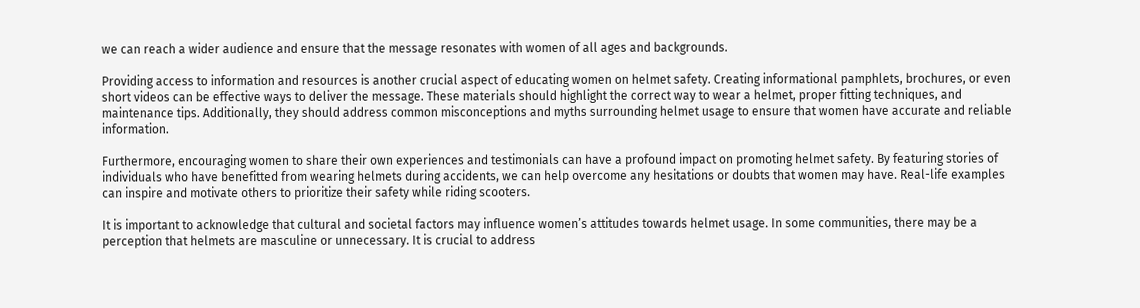we can reach a wider audience and ensure that the message resonates with women of all ages and backgrounds.

Providing access to information and resources is another crucial aspect of educating women on helmet safety. Creating informational pamphlets, brochures, or even short videos can be effective ways to deliver the message. These materials should highlight the correct way to wear a helmet, proper fitting techniques, and maintenance tips. Additionally, they should address common misconceptions and myths surrounding helmet usage to ensure that women have accurate and reliable information.

Furthermore, encouraging women to share their own experiences and testimonials can have a profound impact on promoting helmet safety. By featuring stories of individuals who have benefitted from wearing helmets during accidents, we can help overcome any hesitations or doubts that women may have. Real-life examples can inspire and motivate others to prioritize their safety while riding scooters.

It is important to acknowledge that cultural and societal factors may influence women’s attitudes towards helmet usage. In some communities, there may be a perception that helmets are masculine or unnecessary. It is crucial to address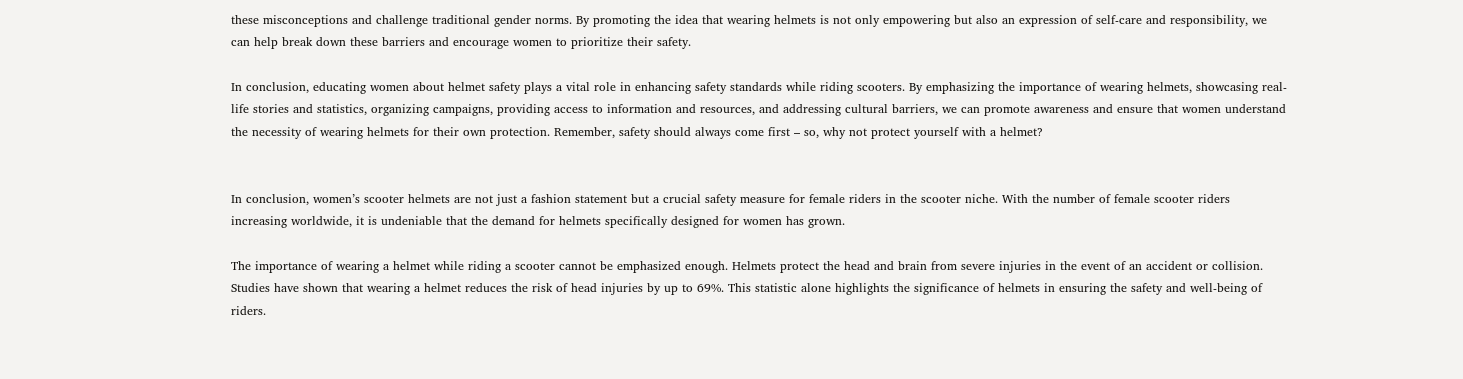these misconceptions and challenge traditional gender norms. By promoting the idea that wearing helmets is not only empowering but also an expression of self-care and responsibility, we can help break down these barriers and encourage women to prioritize their safety.

In conclusion, educating women about helmet safety plays a vital role in enhancing safety standards while riding scooters. By emphasizing the importance of wearing helmets, showcasing real-life stories and statistics, organizing campaigns, providing access to information and resources, and addressing cultural barriers, we can promote awareness and ensure that women understand the necessity of wearing helmets for their own protection. Remember, safety should always come first – so, why not protect yourself with a helmet?


In conclusion, women’s scooter helmets are not just a fashion statement but a crucial safety measure for female riders in the scooter niche. With the number of female scooter riders increasing worldwide, it is undeniable that the demand for helmets specifically designed for women has grown.

The importance of wearing a helmet while riding a scooter cannot be emphasized enough. Helmets protect the head and brain from severe injuries in the event of an accident or collision. Studies have shown that wearing a helmet reduces the risk of head injuries by up to 69%. This statistic alone highlights the significance of helmets in ensuring the safety and well-being of riders.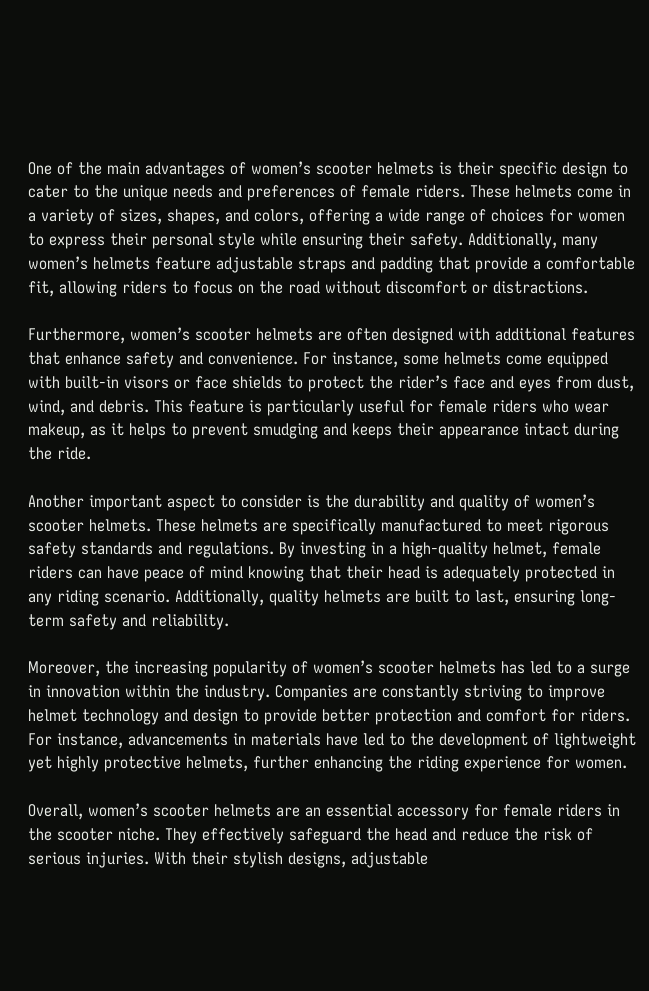One of the main advantages of women’s scooter helmets is their specific design to cater to the unique needs and preferences of female riders. These helmets come in a variety of sizes, shapes, and colors, offering a wide range of choices for women to express their personal style while ensuring their safety. Additionally, many women’s helmets feature adjustable straps and padding that provide a comfortable fit, allowing riders to focus on the road without discomfort or distractions.

Furthermore, women’s scooter helmets are often designed with additional features that enhance safety and convenience. For instance, some helmets come equipped with built-in visors or face shields to protect the rider’s face and eyes from dust, wind, and debris. This feature is particularly useful for female riders who wear makeup, as it helps to prevent smudging and keeps their appearance intact during the ride.

Another important aspect to consider is the durability and quality of women’s scooter helmets. These helmets are specifically manufactured to meet rigorous safety standards and regulations. By investing in a high-quality helmet, female riders can have peace of mind knowing that their head is adequately protected in any riding scenario. Additionally, quality helmets are built to last, ensuring long-term safety and reliability.

Moreover, the increasing popularity of women’s scooter helmets has led to a surge in innovation within the industry. Companies are constantly striving to improve helmet technology and design to provide better protection and comfort for riders. For instance, advancements in materials have led to the development of lightweight yet highly protective helmets, further enhancing the riding experience for women.

Overall, women’s scooter helmets are an essential accessory for female riders in the scooter niche. They effectively safeguard the head and reduce the risk of serious injuries. With their stylish designs, adjustable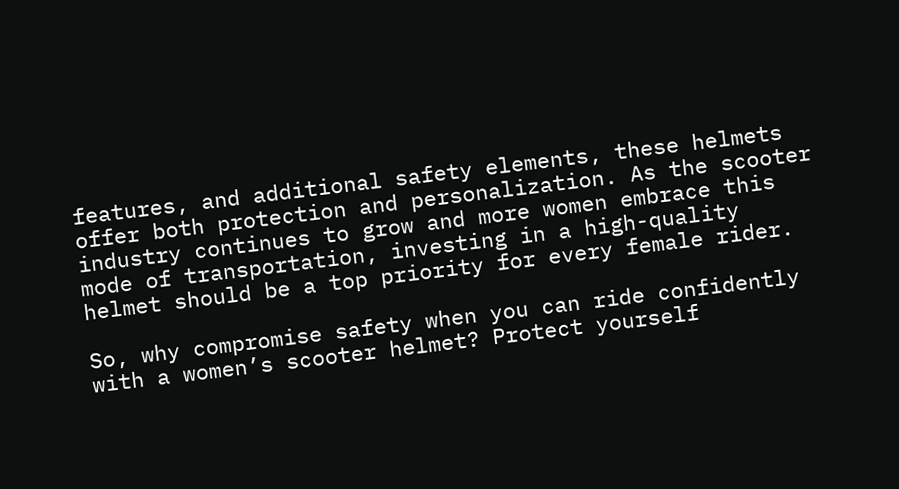features, and additional safety elements, these helmets offer both protection and personalization. As the scooter industry continues to grow and more women embrace this mode of transportation, investing in a high-quality helmet should be a top priority for every female rider.

So, why compromise safety when you can ride confidently with a women’s scooter helmet? Protect yourself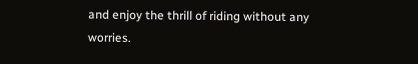and enjoy the thrill of riding without any worries.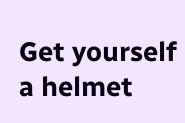Get yourself a helmet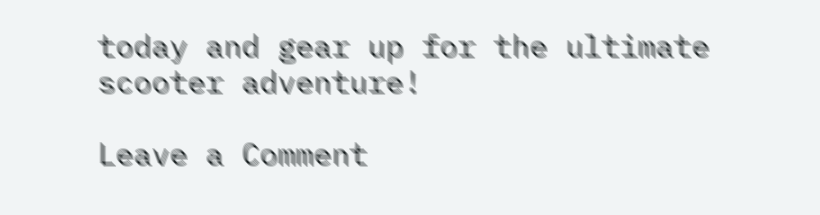today and gear up for the ultimate scooter adventure!

Leave a Comment